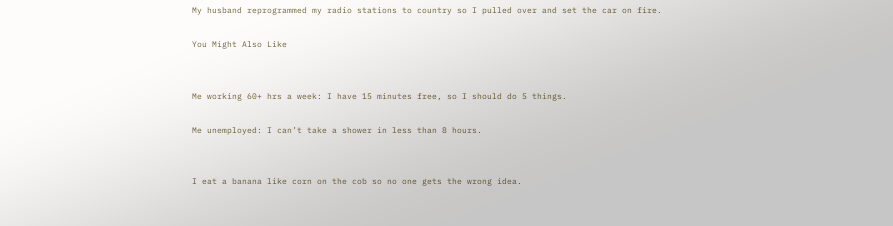My husband reprogrammed my radio stations to country so I pulled over and set the car on fire.

You Might Also Like


Me working 60+ hrs a week: I have 15 minutes free, so I should do 5 things.

Me unemployed: I can’t take a shower in less than 8 hours.


I eat a banana like corn on the cob so no one gets the wrong idea.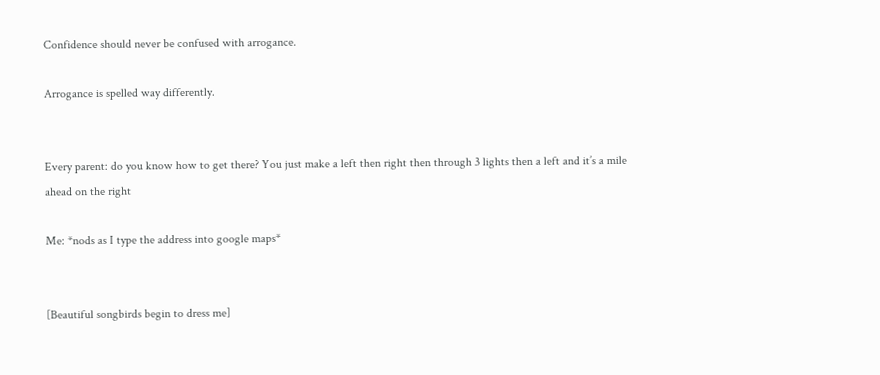Confidence should never be confused with arrogance.

Arrogance is spelled way differently.


Every parent: do you know how to get there? You just make a left then right then through 3 lights then a left and it’s a mile ahead on the right

Me: *nods as I type the address into google maps*


[Beautiful songbirds begin to dress me]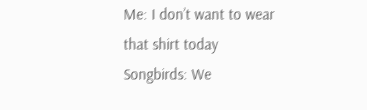Me: I don’t want to wear that shirt today
Songbirds: We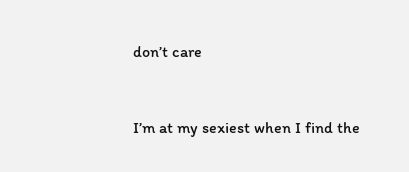don’t care


I’m at my sexiest when I find the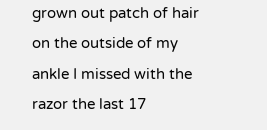grown out patch of hair on the outside of my ankle I missed with the razor the last 17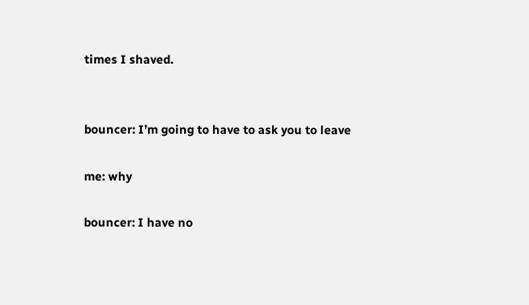times I shaved.


bouncer: I’m going to have to ask you to leave

me: why

bouncer: I have no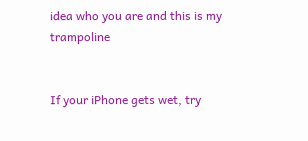idea who you are and this is my trampoline


If your iPhone gets wet, try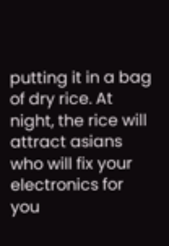putting it in a bag of dry rice. At night, the rice will attract asians who will fix your electronics for you